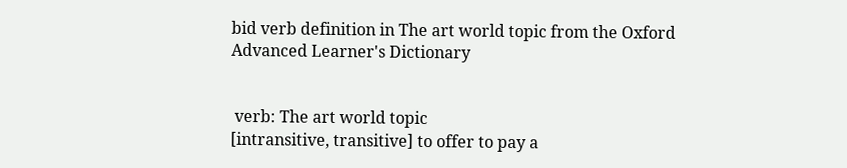bid verb definition in The art world topic from the Oxford Advanced Learner's Dictionary


 verb: The art world topic
[intransitive, transitive] to offer to pay a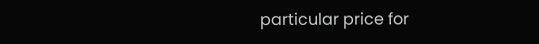particular price for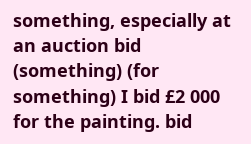something, especially at an auction bid (something) (for something) I bid £2 000 for the painting. bid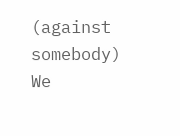(against somebody) We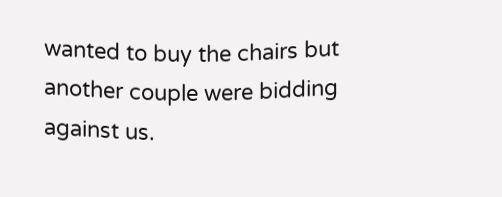wanted to buy the chairs but another couple were bidding against us.